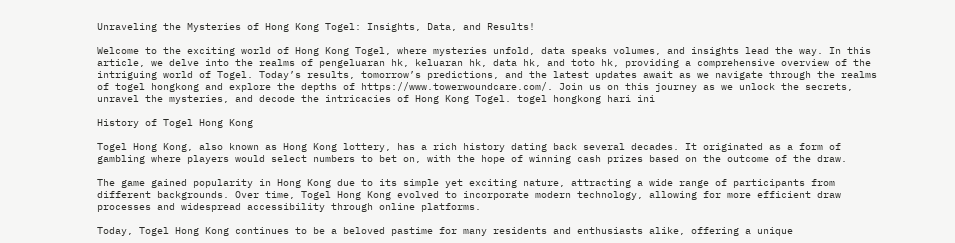Unraveling the Mysteries of Hong Kong Togel: Insights, Data, and Results!

Welcome to the exciting world of Hong Kong Togel, where mysteries unfold, data speaks volumes, and insights lead the way. In this article, we delve into the realms of pengeluaran hk, keluaran hk, data hk, and toto hk, providing a comprehensive overview of the intriguing world of Togel. Today’s results, tomorrow’s predictions, and the latest updates await as we navigate through the realms of togel hongkong and explore the depths of https://www.towerwoundcare.com/. Join us on this journey as we unlock the secrets, unravel the mysteries, and decode the intricacies of Hong Kong Togel. togel hongkong hari ini

History of Togel Hong Kong

Togel Hong Kong, also known as Hong Kong lottery, has a rich history dating back several decades. It originated as a form of gambling where players would select numbers to bet on, with the hope of winning cash prizes based on the outcome of the draw.

The game gained popularity in Hong Kong due to its simple yet exciting nature, attracting a wide range of participants from different backgrounds. Over time, Togel Hong Kong evolved to incorporate modern technology, allowing for more efficient draw processes and widespread accessibility through online platforms.

Today, Togel Hong Kong continues to be a beloved pastime for many residents and enthusiasts alike, offering a unique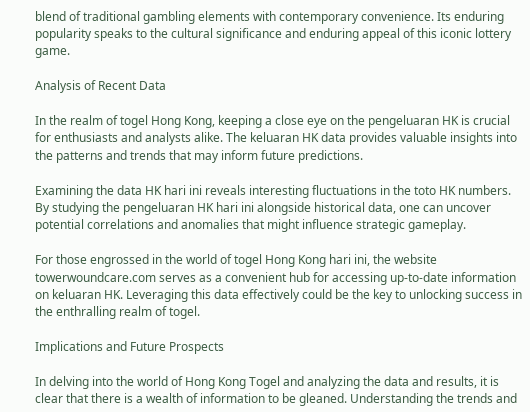blend of traditional gambling elements with contemporary convenience. Its enduring popularity speaks to the cultural significance and enduring appeal of this iconic lottery game.

Analysis of Recent Data

In the realm of togel Hong Kong, keeping a close eye on the pengeluaran HK is crucial for enthusiasts and analysts alike. The keluaran HK data provides valuable insights into the patterns and trends that may inform future predictions.

Examining the data HK hari ini reveals interesting fluctuations in the toto HK numbers. By studying the pengeluaran HK hari ini alongside historical data, one can uncover potential correlations and anomalies that might influence strategic gameplay.

For those engrossed in the world of togel Hong Kong hari ini, the website towerwoundcare.com serves as a convenient hub for accessing up-to-date information on keluaran HK. Leveraging this data effectively could be the key to unlocking success in the enthralling realm of togel.

Implications and Future Prospects

In delving into the world of Hong Kong Togel and analyzing the data and results, it is clear that there is a wealth of information to be gleaned. Understanding the trends and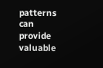patterns can provide valuable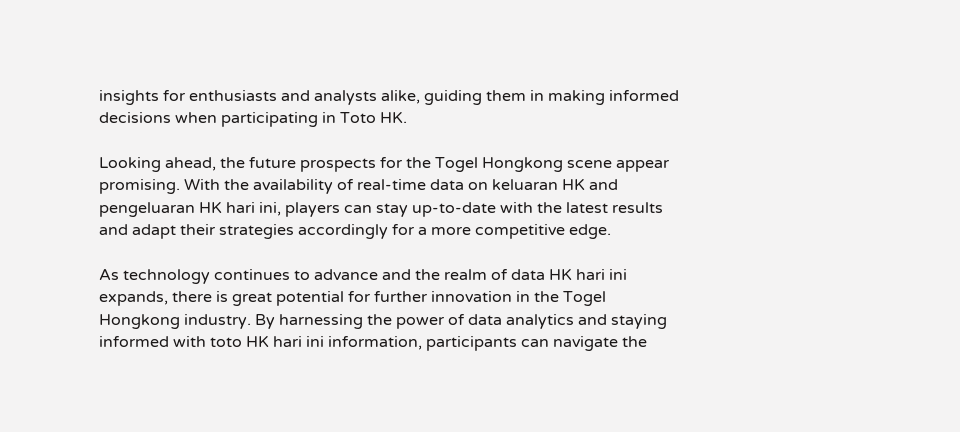insights for enthusiasts and analysts alike, guiding them in making informed decisions when participating in Toto HK.

Looking ahead, the future prospects for the Togel Hongkong scene appear promising. With the availability of real-time data on keluaran HK and pengeluaran HK hari ini, players can stay up-to-date with the latest results and adapt their strategies accordingly for a more competitive edge.

As technology continues to advance and the realm of data HK hari ini expands, there is great potential for further innovation in the Togel Hongkong industry. By harnessing the power of data analytics and staying informed with toto HK hari ini information, participants can navigate the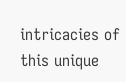intricacies of this unique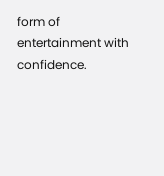form of entertainment with confidence.